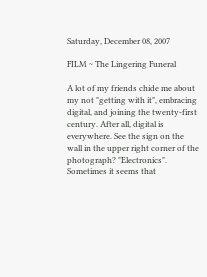Saturday, December 08, 2007

FILM ~ The Lingering Funeral

A lot of my friends chide me about my not "getting with it", embracing digital, and joining the twenty-first century. After all, digital is everywhere. See the sign on the wall in the upper right corner of the photograph? "Electronics". Sometimes it seems that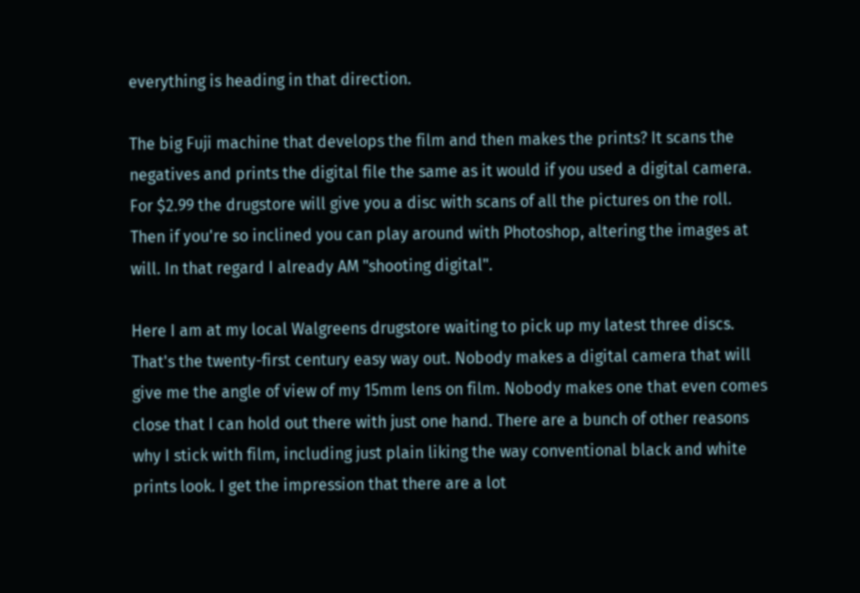everything is heading in that direction.

The big Fuji machine that develops the film and then makes the prints? It scans the negatives and prints the digital file the same as it would if you used a digital camera. For $2.99 the drugstore will give you a disc with scans of all the pictures on the roll. Then if you're so inclined you can play around with Photoshop, altering the images at will. In that regard I already AM "shooting digital".

Here I am at my local Walgreens drugstore waiting to pick up my latest three discs. That's the twenty-first century easy way out. Nobody makes a digital camera that will give me the angle of view of my 15mm lens on film. Nobody makes one that even comes close that I can hold out there with just one hand. There are a bunch of other reasons why I stick with film, including just plain liking the way conventional black and white prints look. I get the impression that there are a lot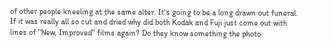of other people kneeling at the same alter. It's going to be a long drawn out funeral. If it was really all so cut and dried why did both Kodak and Fuji just come out with lines of "New, Improved" films again? Do they know something the photo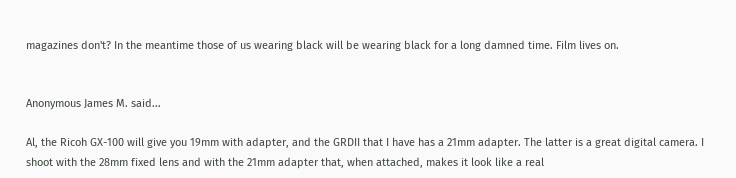magazines don't? In the meantime those of us wearing black will be wearing black for a long damned time. Film lives on.


Anonymous James M. said...

Al, the Ricoh GX-100 will give you 19mm with adapter, and the GRDII that I have has a 21mm adapter. The latter is a great digital camera. I shoot with the 28mm fixed lens and with the 21mm adapter that, when attached, makes it look like a real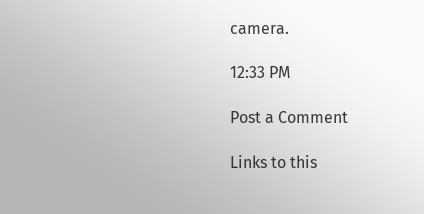camera.

12:33 PM

Post a Comment

Links to this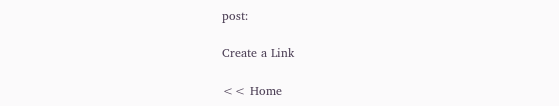post:

Create a Link

<< Home